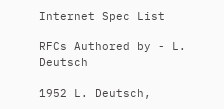Internet Spec List

RFCs Authored by - L. Deutsch

1952 L. Deutsch,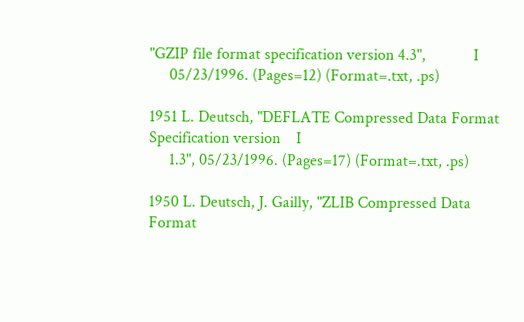"GZIP file format specification version 4.3",            I
     05/23/1996. (Pages=12) (Format=.txt, .ps)

1951 L. Deutsch, "DEFLATE Compressed Data Format Specification version    I
     1.3", 05/23/1996. (Pages=17) (Format=.txt, .ps)

1950 L. Deutsch, J. Gailly, "ZLIB Compressed Data Format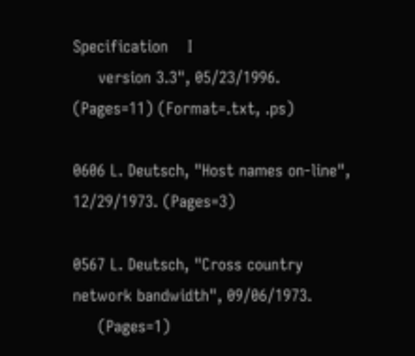Specification    I
     version 3.3", 05/23/1996. (Pages=11) (Format=.txt, .ps)

0606 L. Deutsch, "Host names on-line", 12/29/1973. (Pages=3)

0567 L. Deutsch, "Cross country network bandwidth", 09/06/1973.
     (Pages=1)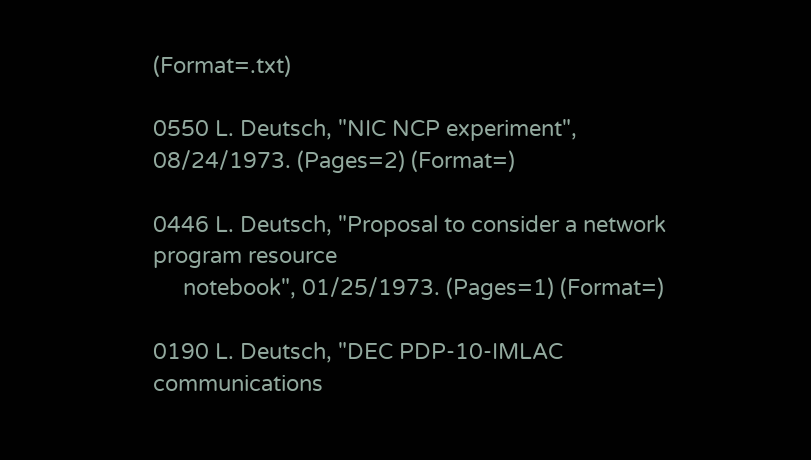(Format=.txt)

0550 L. Deutsch, "NIC NCP experiment", 08/24/1973. (Pages=2) (Format=)

0446 L. Deutsch, "Proposal to consider a network program resource
     notebook", 01/25/1973. (Pages=1) (Format=)

0190 L. Deutsch, "DEC PDP-10-IMLAC communications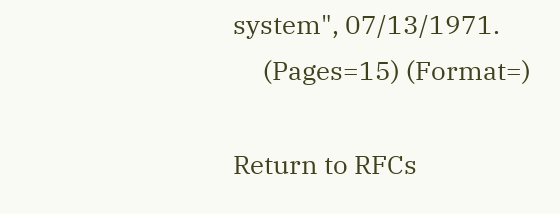system", 07/13/1971.
     (Pages=15) (Format=)

Return to RFCs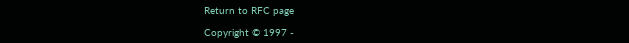Return to RFC page

Copyright © 1997 -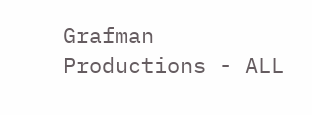Grafman Productions - ALL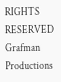RIGHTS RESERVED
Grafman Productions